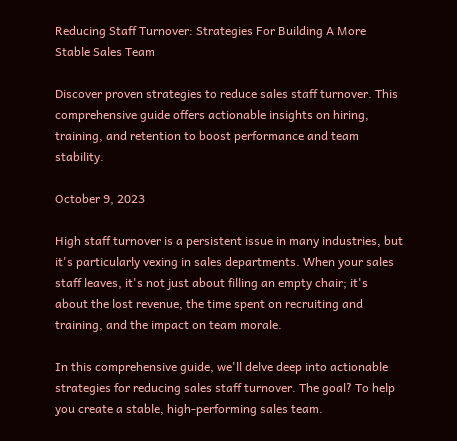Reducing Staff Turnover: Strategies For Building A More Stable Sales Team

Discover proven strategies to reduce sales staff turnover. This comprehensive guide offers actionable insights on hiring, training, and retention to boost performance and team stability.

October 9, 2023

High staff turnover is a persistent issue in many industries, but it's particularly vexing in sales departments. When your sales staff leaves, it's not just about filling an empty chair; it's about the lost revenue, the time spent on recruiting and training, and the impact on team morale.

In this comprehensive guide, we'll delve deep into actionable strategies for reducing sales staff turnover. The goal? To help you create a stable, high-performing sales team.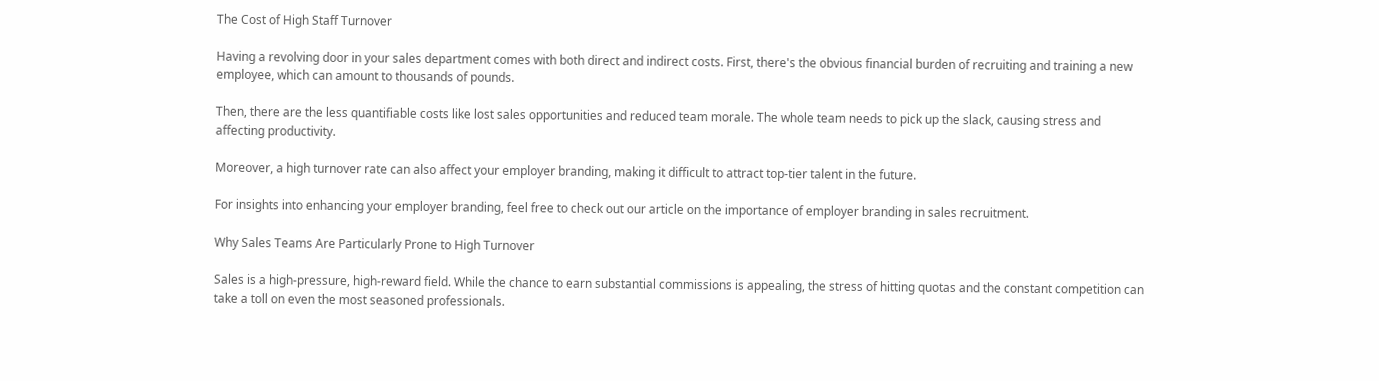The Cost of High Staff Turnover

Having a revolving door in your sales department comes with both direct and indirect costs. First, there's the obvious financial burden of recruiting and training a new employee, which can amount to thousands of pounds.

Then, there are the less quantifiable costs like lost sales opportunities and reduced team morale. The whole team needs to pick up the slack, causing stress and affecting productivity.

Moreover, a high turnover rate can also affect your employer branding, making it difficult to attract top-tier talent in the future.

For insights into enhancing your employer branding, feel free to check out our article on the importance of employer branding in sales recruitment.

Why Sales Teams Are Particularly Prone to High Turnover

Sales is a high-pressure, high-reward field. While the chance to earn substantial commissions is appealing, the stress of hitting quotas and the constant competition can take a toll on even the most seasoned professionals.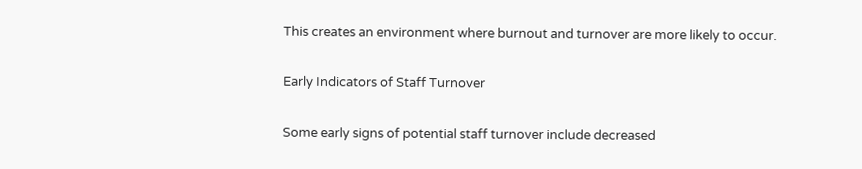This creates an environment where burnout and turnover are more likely to occur.

Early Indicators of Staff Turnover

Some early signs of potential staff turnover include decreased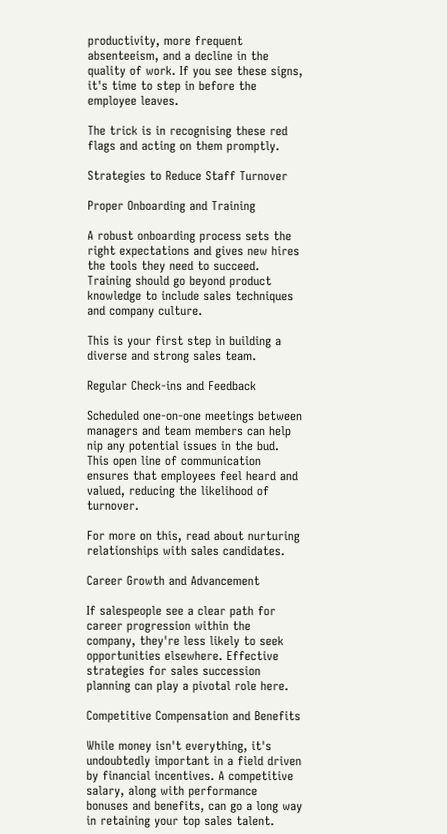productivity, more frequent absenteeism, and a decline in the quality of work. If you see these signs, it's time to step in before the employee leaves.

The trick is in recognising these red flags and acting on them promptly.

Strategies to Reduce Staff Turnover

Proper Onboarding and Training

A robust onboarding process sets the right expectations and gives new hires the tools they need to succeed. Training should go beyond product knowledge to include sales techniques and company culture.

This is your first step in building a diverse and strong sales team.

Regular Check-ins and Feedback

Scheduled one-on-one meetings between managers and team members can help nip any potential issues in the bud. This open line of communication ensures that employees feel heard and valued, reducing the likelihood of turnover.

For more on this, read about nurturing relationships with sales candidates.

Career Growth and Advancement

If salespeople see a clear path for career progression within the company, they're less likely to seek opportunities elsewhere. Effective strategies for sales succession planning can play a pivotal role here.

Competitive Compensation and Benefits

While money isn't everything, it's undoubtedly important in a field driven by financial incentives. A competitive salary, along with performance bonuses and benefits, can go a long way in retaining your top sales talent.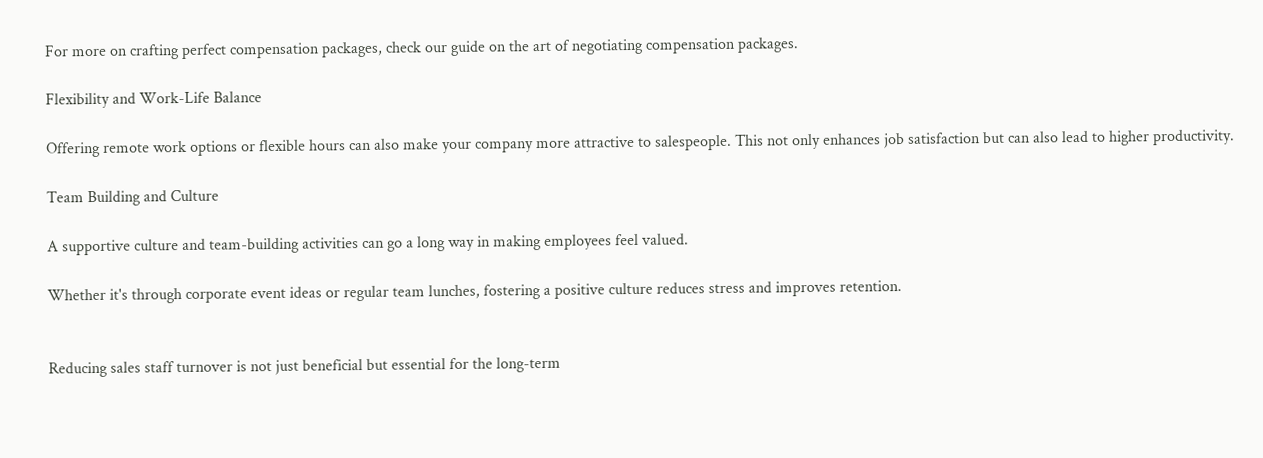For more on crafting perfect compensation packages, check our guide on the art of negotiating compensation packages.

Flexibility and Work-Life Balance

Offering remote work options or flexible hours can also make your company more attractive to salespeople. This not only enhances job satisfaction but can also lead to higher productivity.

Team Building and Culture

A supportive culture and team-building activities can go a long way in making employees feel valued.

Whether it's through corporate event ideas or regular team lunches, fostering a positive culture reduces stress and improves retention.


Reducing sales staff turnover is not just beneficial but essential for the long-term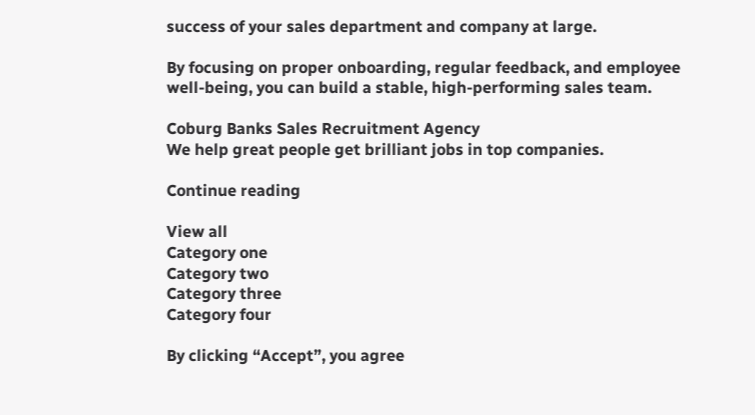success of your sales department and company at large.

By focusing on proper onboarding, regular feedback, and employee well-being, you can build a stable, high-performing sales team.

Coburg Banks Sales Recruitment Agency
We help great people get brilliant jobs in top companies.

Continue reading

View all
Category one
Category two
Category three
Category four

By clicking “Accept”, you agree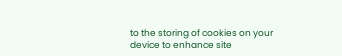to the storing of cookies on your device to enhance site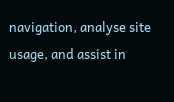navigation, analyse site usage, and assist in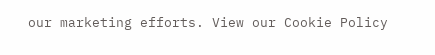our marketing efforts. View our Cookie Policy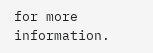for more information.